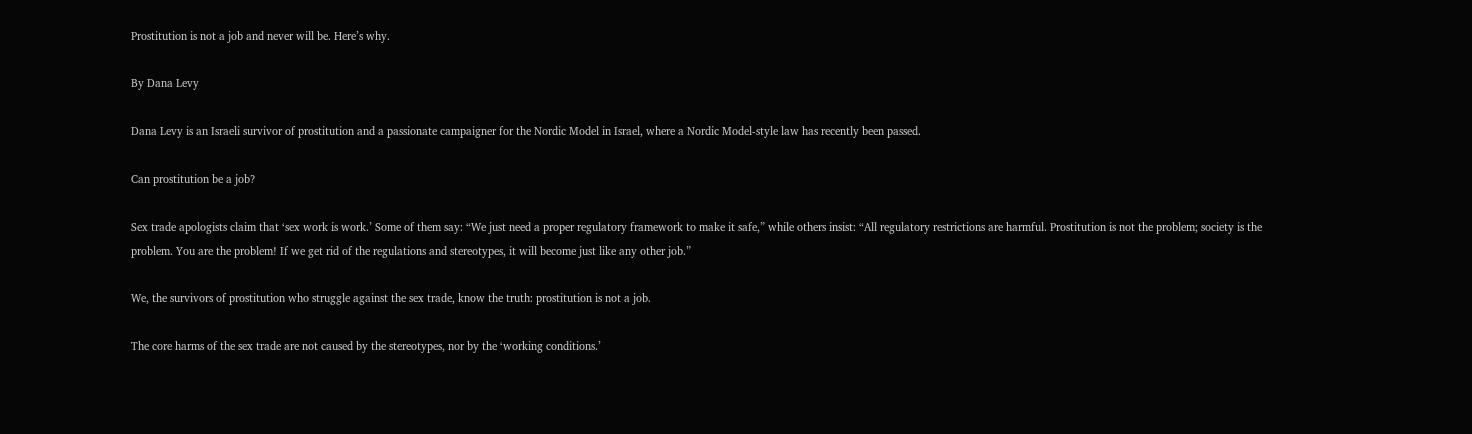Prostitution is not a job and never will be. Here’s why.

By Dana Levy

Dana Levy is an Israeli survivor of prostitution and a passionate campaigner for the Nordic Model in Israel, where a Nordic Model-style law has recently been passed.

Can prostitution be a job?

Sex trade apologists claim that ‘sex work is work.’ Some of them say: “We just need a proper regulatory framework to make it safe,” while others insist: “All regulatory restrictions are harmful. Prostitution is not the problem; society is the problem. You are the problem! If we get rid of the regulations and stereotypes, it will become just like any other job.”

We, the survivors of prostitution who struggle against the sex trade, know the truth: prostitution is not a job.

The core harms of the sex trade are not caused by the stereotypes, nor by the ‘working conditions.’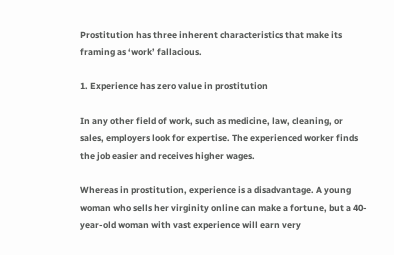Prostitution has three inherent characteristics that make its framing as ‘work’ fallacious.

1. Experience has zero value in prostitution

In any other field of work, such as medicine, law, cleaning, or sales, employers look for expertise. The experienced worker finds the job easier and receives higher wages.

Whereas in prostitution, experience is a disadvantage. A young woman who sells her virginity online can make a fortune, but a 40-year-old woman with vast experience will earn very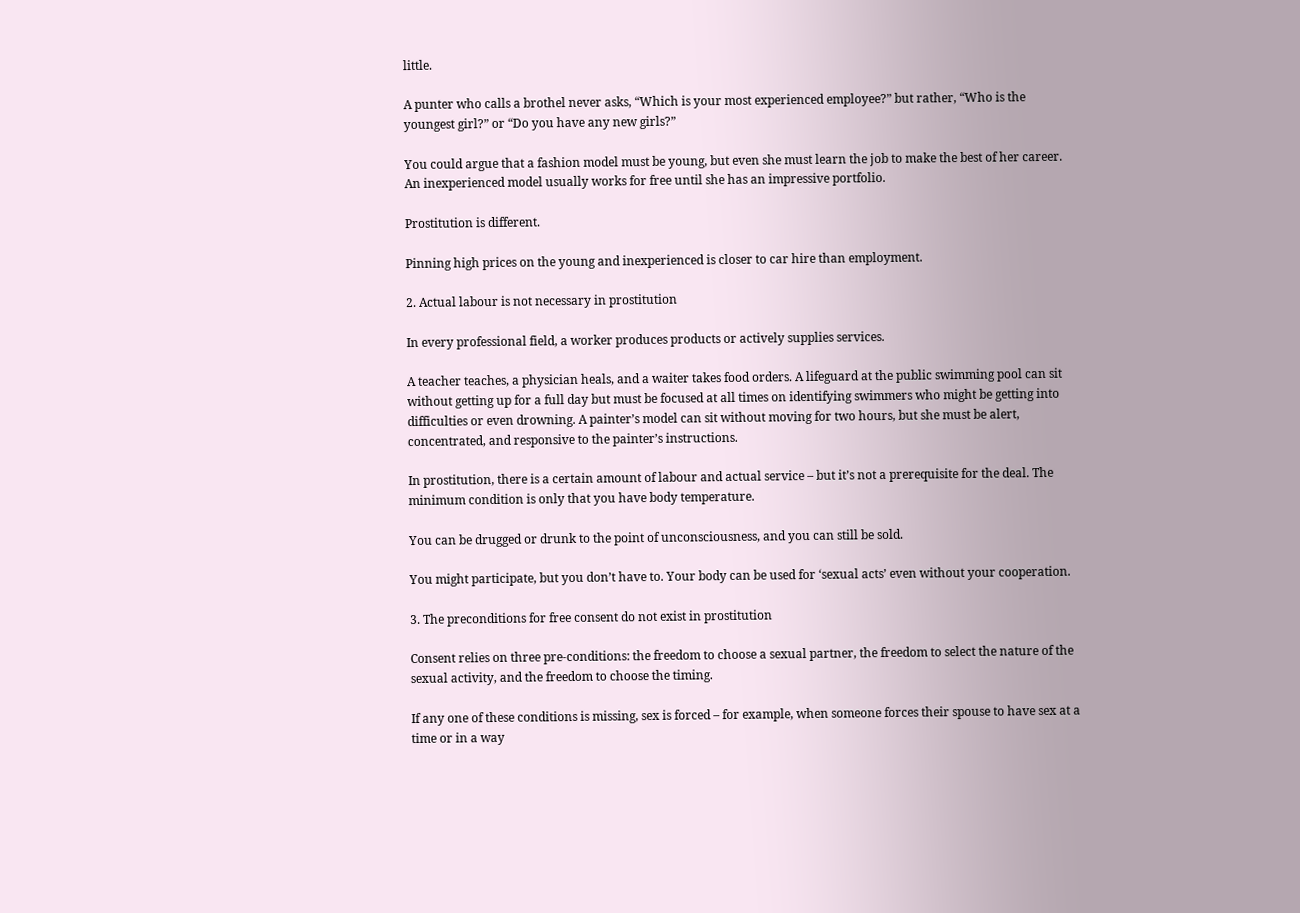little.

A punter who calls a brothel never asks, “Which is your most experienced employee?” but rather, “Who is the youngest girl?” or “Do you have any new girls?”

You could argue that a fashion model must be young, but even she must learn the job to make the best of her career. An inexperienced model usually works for free until she has an impressive portfolio.

Prostitution is different.

Pinning high prices on the young and inexperienced is closer to car hire than employment.

2. Actual labour is not necessary in prostitution

In every professional field, a worker produces products or actively supplies services.

A teacher teaches, a physician heals, and a waiter takes food orders. A lifeguard at the public swimming pool can sit without getting up for a full day but must be focused at all times on identifying swimmers who might be getting into difficulties or even drowning. A painter’s model can sit without moving for two hours, but she must be alert, concentrated, and responsive to the painter’s instructions.

In prostitution, there is a certain amount of labour and actual service – but it’s not a prerequisite for the deal. The minimum condition is only that you have body temperature.

You can be drugged or drunk to the point of unconsciousness, and you can still be sold.

You might participate, but you don’t have to. Your body can be used for ‘sexual acts’ even without your cooperation.

3. The preconditions for free consent do not exist in prostitution

Consent relies on three pre-conditions: the freedom to choose a sexual partner, the freedom to select the nature of the sexual activity, and the freedom to choose the timing.

If any one of these conditions is missing, sex is forced – for example, when someone forces their spouse to have sex at a time or in a way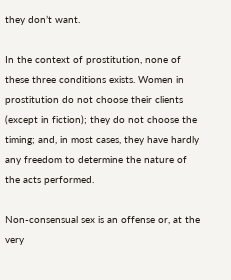they don’t want.

In the context of prostitution, none of these three conditions exists. Women in prostitution do not choose their clients (except in fiction); they do not choose the timing; and, in most cases, they have hardly any freedom to determine the nature of the acts performed.

Non-consensual sex is an offense or, at the very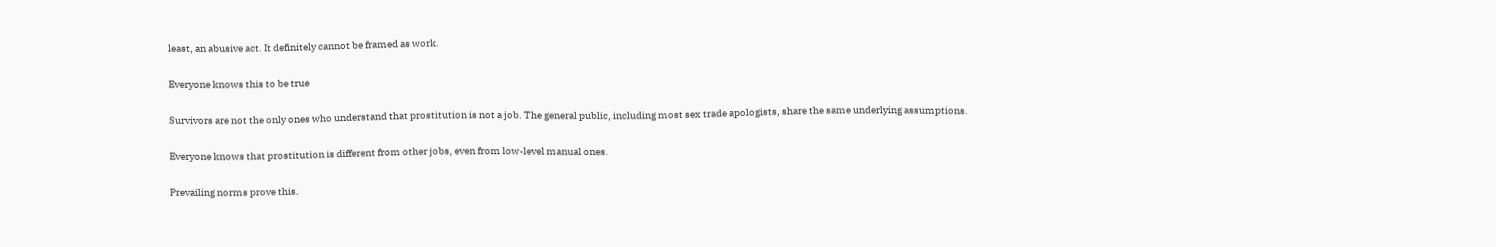least, an abusive act. It definitely cannot be framed as work.

Everyone knows this to be true

Survivors are not the only ones who understand that prostitution is not a job. The general public, including most sex trade apologists, share the same underlying assumptions.

Everyone knows that prostitution is different from other jobs, even from low-level manual ones.

Prevailing norms prove this.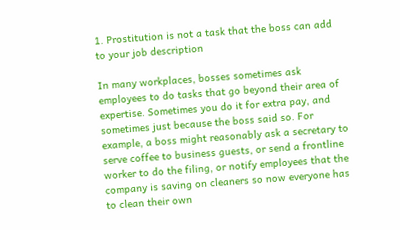1. Prostitution is not a task that the boss can add to your job description

In many workplaces, bosses sometimes ask employees to do tasks that go beyond their area of expertise. Sometimes you do it for extra pay, and sometimes just because the boss said so. For example, a boss might reasonably ask a secretary to serve coffee to business guests, or send a frontline worker to do the filing, or notify employees that the company is saving on cleaners so now everyone has to clean their own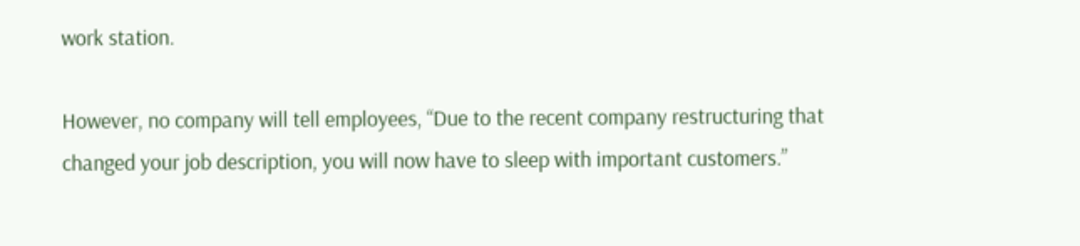work station.

However, no company will tell employees, “Due to the recent company restructuring that changed your job description, you will now have to sleep with important customers.”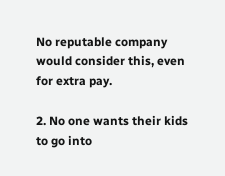No reputable company would consider this, even for extra pay.

2. No one wants their kids to go into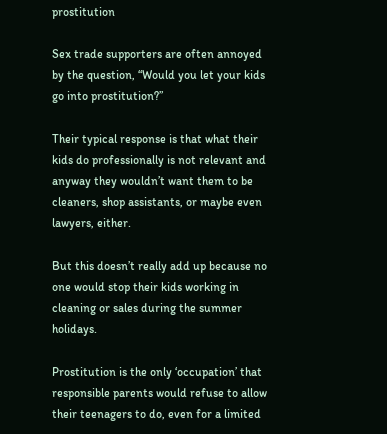prostitution

Sex trade supporters are often annoyed by the question, “Would you let your kids go into prostitution?”

Their typical response is that what their kids do professionally is not relevant and anyway they wouldn’t want them to be cleaners, shop assistants, or maybe even lawyers, either.

But this doesn’t really add up because no one would stop their kids working in cleaning or sales during the summer holidays.

Prostitution is the only ‘occupation’ that responsible parents would refuse to allow their teenagers to do, even for a limited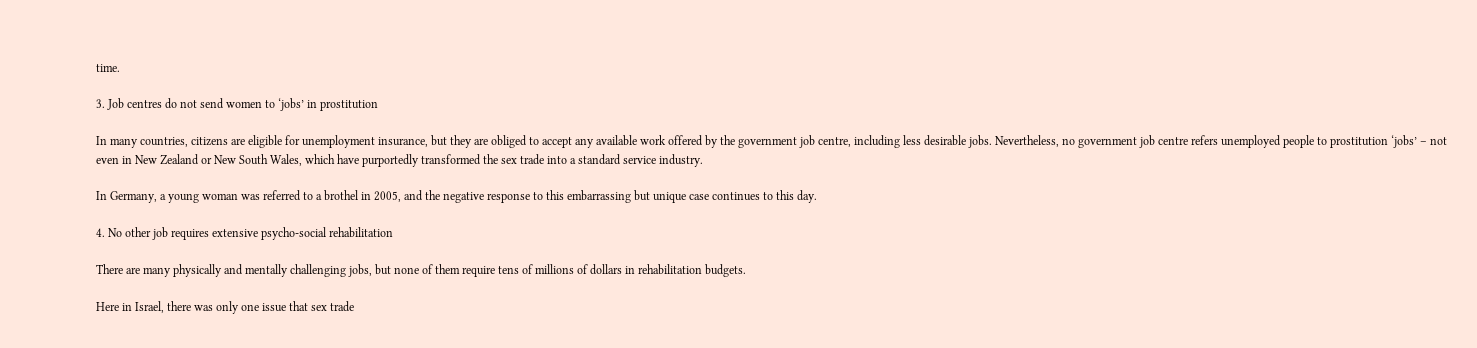time.

3. Job centres do not send women to ‘jobs’ in prostitution

In many countries, citizens are eligible for unemployment insurance, but they are obliged to accept any available work offered by the government job centre, including less desirable jobs. Nevertheless, no government job centre refers unemployed people to prostitution ‘jobs’ – not even in New Zealand or New South Wales, which have purportedly transformed the sex trade into a standard service industry.

In Germany, a young woman was referred to a brothel in 2005, and the negative response to this embarrassing but unique case continues to this day.

4. No other job requires extensive psycho-social rehabilitation

There are many physically and mentally challenging jobs, but none of them require tens of millions of dollars in rehabilitation budgets.

Here in Israel, there was only one issue that sex trade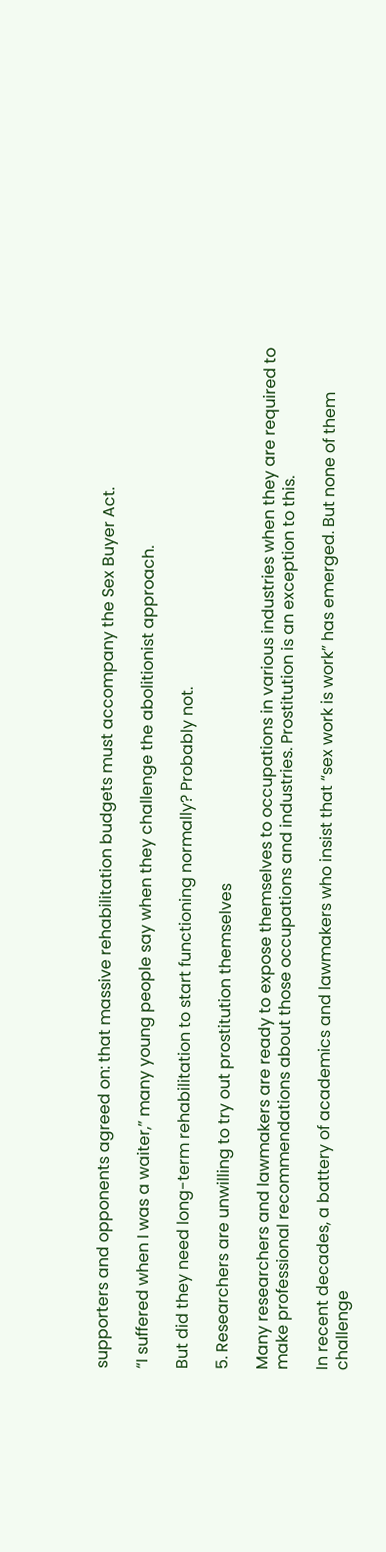supporters and opponents agreed on: that massive rehabilitation budgets must accompany the Sex Buyer Act.

“I suffered when I was a waiter,” many young people say when they challenge the abolitionist approach.

But did they need long-term rehabilitation to start functioning normally? Probably not.

5. Researchers are unwilling to try out prostitution themselves

Many researchers and lawmakers are ready to expose themselves to occupations in various industries when they are required to make professional recommendations about those occupations and industries. Prostitution is an exception to this.

In recent decades, a battery of academics and lawmakers who insist that “sex work is work” has emerged. But none of them challenge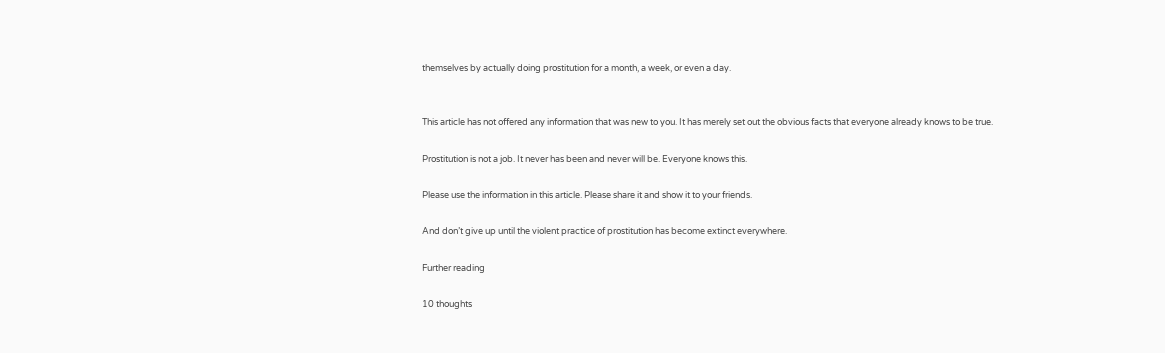themselves by actually doing prostitution for a month, a week, or even a day.


This article has not offered any information that was new to you. It has merely set out the obvious facts that everyone already knows to be true.

Prostitution is not a job. It never has been and never will be. Everyone knows this.

Please use the information in this article. Please share it and show it to your friends.

And don’t give up until the violent practice of prostitution has become extinct everywhere.

Further reading

10 thoughts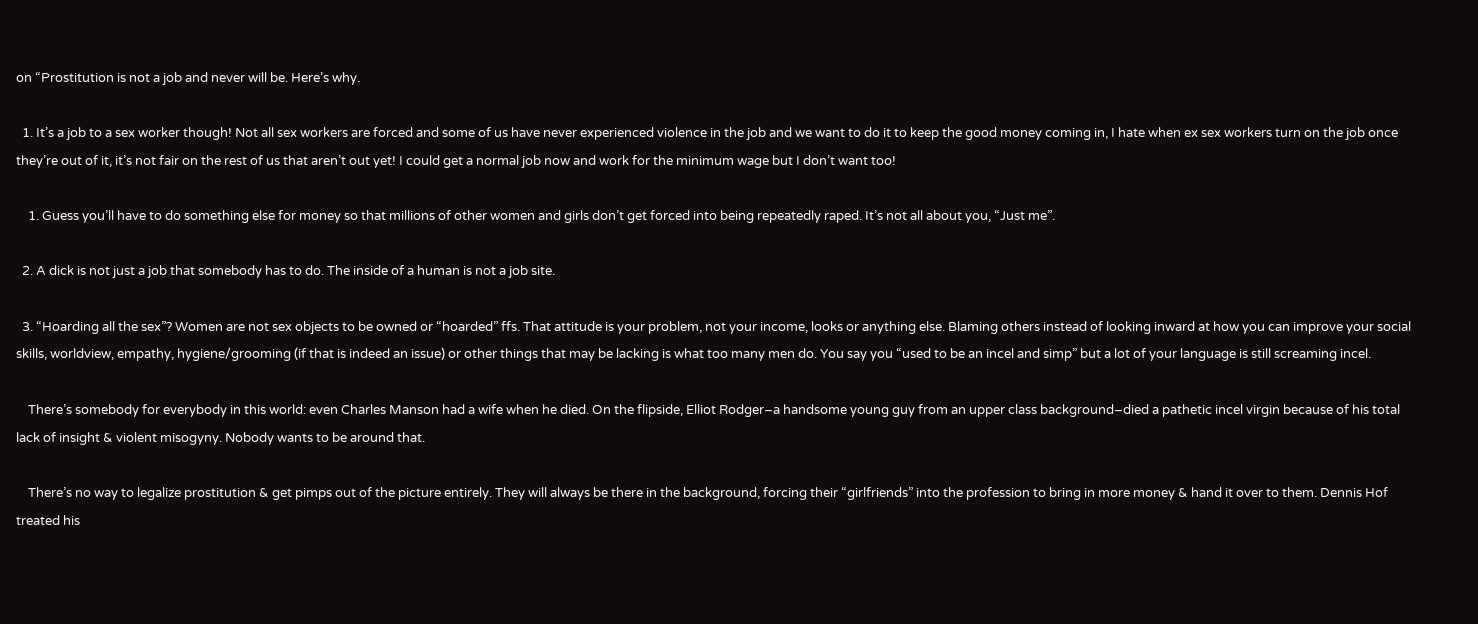on “Prostitution is not a job and never will be. Here’s why.

  1. It’s a job to a sex worker though! Not all sex workers are forced and some of us have never experienced violence in the job and we want to do it to keep the good money coming in, I hate when ex sex workers turn on the job once they’re out of it, it’s not fair on the rest of us that aren’t out yet! I could get a normal job now and work for the minimum wage but I don’t want too!

    1. Guess you’ll have to do something else for money so that millions of other women and girls don’t get forced into being repeatedly raped. It’s not all about you, “Just me”.

  2. A dick is not just a job that somebody has to do. The inside of a human is not a job site.

  3. “Hoarding all the sex”? Women are not sex objects to be owned or “hoarded” ffs. That attitude is your problem, not your income, looks or anything else. Blaming others instead of looking inward at how you can improve your social skills, worldview, empathy, hygiene/grooming (if that is indeed an issue) or other things that may be lacking is what too many men do. You say you “used to be an incel and simp” but a lot of your language is still screaming incel.

    There’s somebody for everybody in this world: even Charles Manson had a wife when he died. On the flipside, Elliot Rodger–a handsome young guy from an upper class background–died a pathetic incel virgin because of his total lack of insight & violent misogyny. Nobody wants to be around that.

    There’s no way to legalize prostitution & get pimps out of the picture entirely. They will always be there in the background, forcing their “girlfriends” into the profession to bring in more money & hand it over to them. Dennis Hof treated his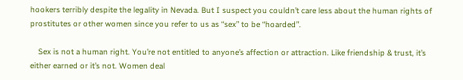hookers terribly despite the legality in Nevada. But I suspect you couldn’t care less about the human rights of prostitutes or other women since you refer to us as “sex” to be “hoarded”.

    Sex is not a human right. You’re not entitled to anyone’s affection or attraction. Like friendship & trust, it’s either earned or it’s not. Women deal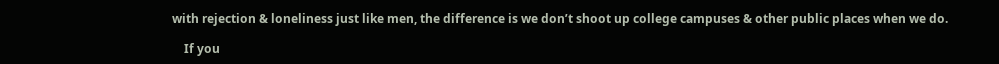with rejection & loneliness just like men, the difference is we don’t shoot up college campuses & other public places when we do.

    If you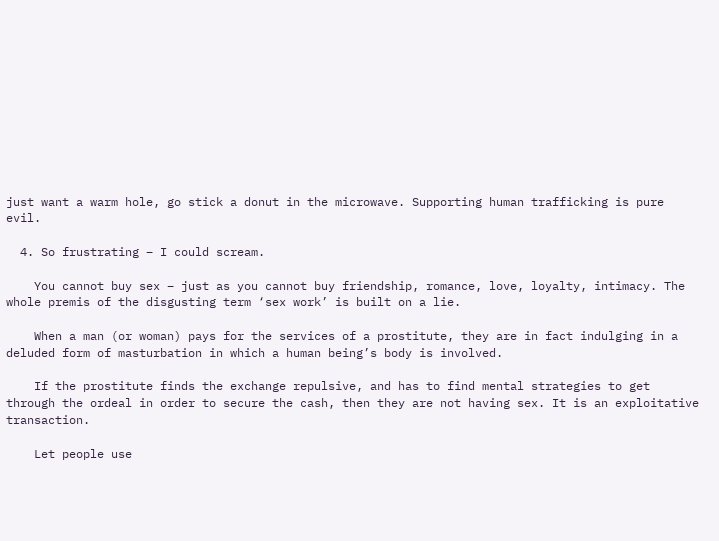just want a warm hole, go stick a donut in the microwave. Supporting human trafficking is pure evil.

  4. So frustrating – I could scream.

    You cannot buy sex – just as you cannot buy friendship, romance, love, loyalty, intimacy. The whole premis of the disgusting term ‘sex work’ is built on a lie.

    When a man (or woman) pays for the services of a prostitute, they are in fact indulging in a deluded form of masturbation in which a human being’s body is involved.

    If the prostitute finds the exchange repulsive, and has to find mental strategies to get through the ordeal in order to secure the cash, then they are not having sex. It is an exploitative transaction.

    Let people use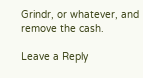Grindr, or whatever, and remove the cash.

Leave a Reply